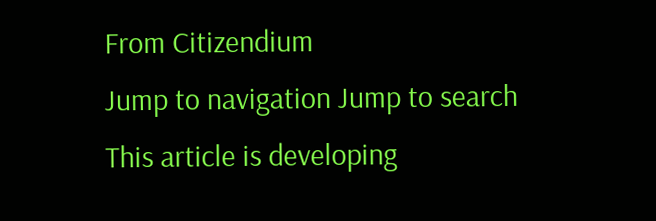From Citizendium
Jump to navigation Jump to search
This article is developing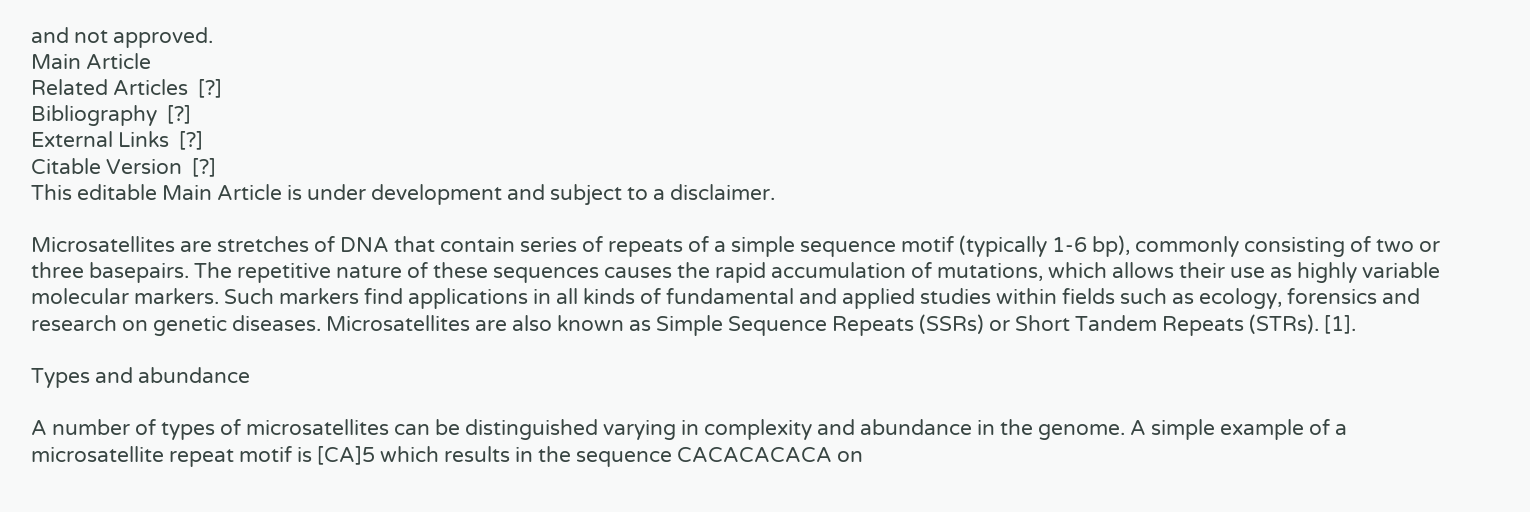and not approved.
Main Article
Related Articles  [?]
Bibliography  [?]
External Links  [?]
Citable Version  [?]
This editable Main Article is under development and subject to a disclaimer.

Microsatellites are stretches of DNA that contain series of repeats of a simple sequence motif (typically 1-6 bp), commonly consisting of two or three basepairs. The repetitive nature of these sequences causes the rapid accumulation of mutations, which allows their use as highly variable molecular markers. Such markers find applications in all kinds of fundamental and applied studies within fields such as ecology, forensics and research on genetic diseases. Microsatellites are also known as Simple Sequence Repeats (SSRs) or Short Tandem Repeats (STRs). [1].

Types and abundance

A number of types of microsatellites can be distinguished varying in complexity and abundance in the genome. A simple example of a microsatellite repeat motif is [CA]5 which results in the sequence CACACACACA on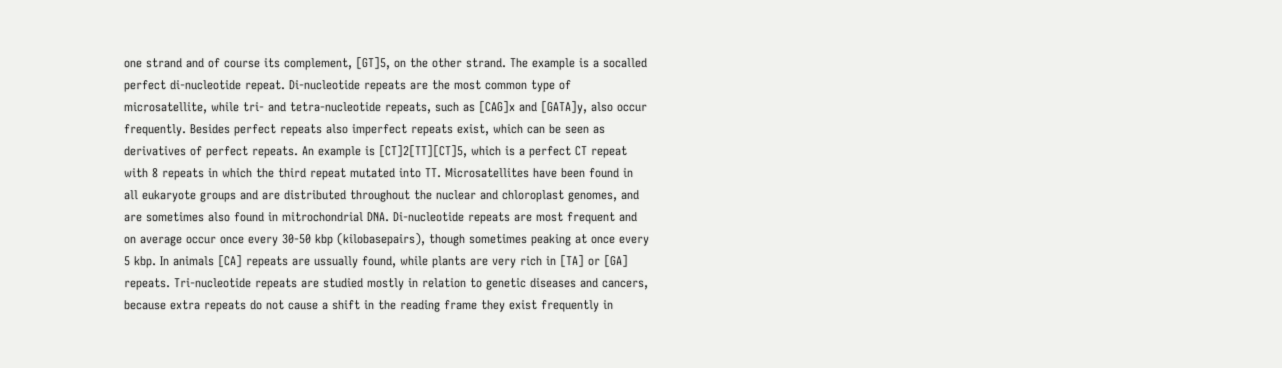one strand and of course its complement, [GT]5, on the other strand. The example is a socalled perfect di-nucleotide repeat. Di-nucleotide repeats are the most common type of microsatellite, while tri- and tetra-nucleotide repeats, such as [CAG]x and [GATA]y, also occur frequently. Besides perfect repeats also imperfect repeats exist, which can be seen as derivatives of perfect repeats. An example is [CT]2[TT][CT]5, which is a perfect CT repeat with 8 repeats in which the third repeat mutated into TT. Microsatellites have been found in all eukaryote groups and are distributed throughout the nuclear and chloroplast genomes, and are sometimes also found in mitrochondrial DNA. Di-nucleotide repeats are most frequent and on average occur once every 30-50 kbp (kilobasepairs), though sometimes peaking at once every 5 kbp. In animals [CA] repeats are ussually found, while plants are very rich in [TA] or [GA] repeats. Tri-nucleotide repeats are studied mostly in relation to genetic diseases and cancers, because extra repeats do not cause a shift in the reading frame they exist frequently in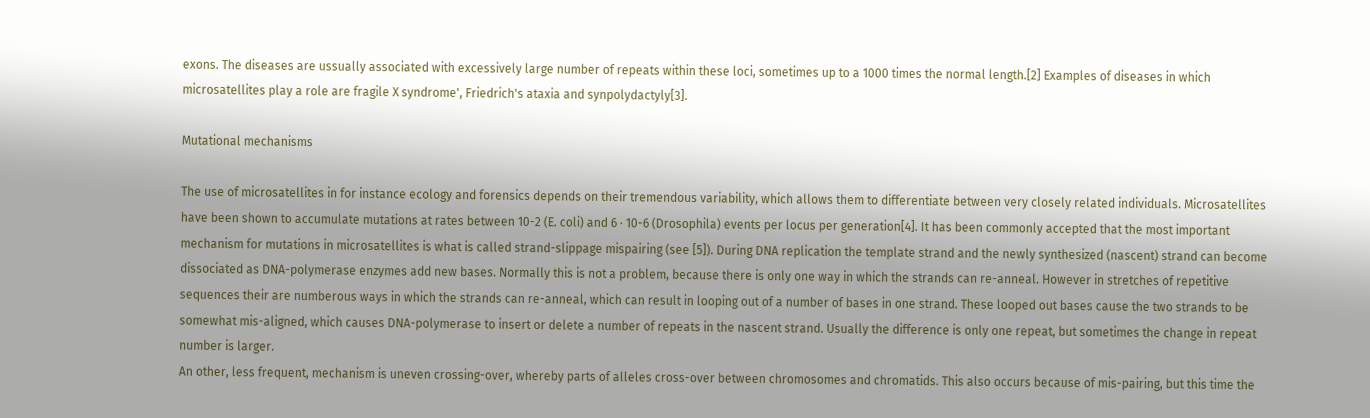exons. The diseases are ussually associated with excessively large number of repeats within these loci, sometimes up to a 1000 times the normal length.[2] Examples of diseases in which microsatellites play a role are fragile X syndrome', Friedrich's ataxia and synpolydactyly[3].

Mutational mechanisms

The use of microsatellites in for instance ecology and forensics depends on their tremendous variability, which allows them to differentiate between very closely related individuals. Microsatellites have been shown to accumulate mutations at rates between 10-2 (E. coli) and 6 ∙ 10-6 (Drosophila) events per locus per generation[4]. It has been commonly accepted that the most important mechanism for mutations in microsatellites is what is called strand-slippage mispairing (see [5]). During DNA replication the template strand and the newly synthesized (nascent) strand can become dissociated as DNA-polymerase enzymes add new bases. Normally this is not a problem, because there is only one way in which the strands can re-anneal. However in stretches of repetitive sequences their are numberous ways in which the strands can re-anneal, which can result in looping out of a number of bases in one strand. These looped out bases cause the two strands to be somewhat mis-aligned, which causes DNA-polymerase to insert or delete a number of repeats in the nascent strand. Usually the difference is only one repeat, but sometimes the change in repeat number is larger.
An other, less frequent, mechanism is uneven crossing-over, whereby parts of alleles cross-over between chromosomes and chromatids. This also occurs because of mis-pairing, but this time the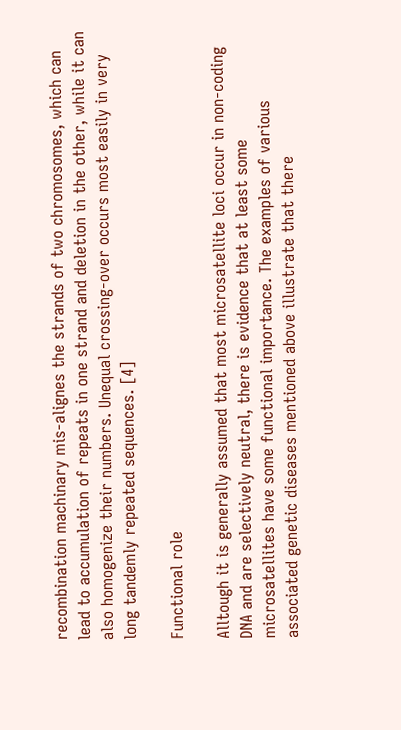recombination machinary mis-alignes the strands of two chromosomes, which can lead to accumulation of repeats in one strand and deletion in the other, while it can also homogenize their numbers. Unequal crossing-over occurs most easily in very long tandemly repeated sequences. [4]

Functional role

Alltough it is generally assumed that most microsatellite loci occur in non-coding DNA and are selectively neutral, there is evidence that at least some microsatellites have some functional importance. The examples of various associated genetic diseases mentioned above illustrate that there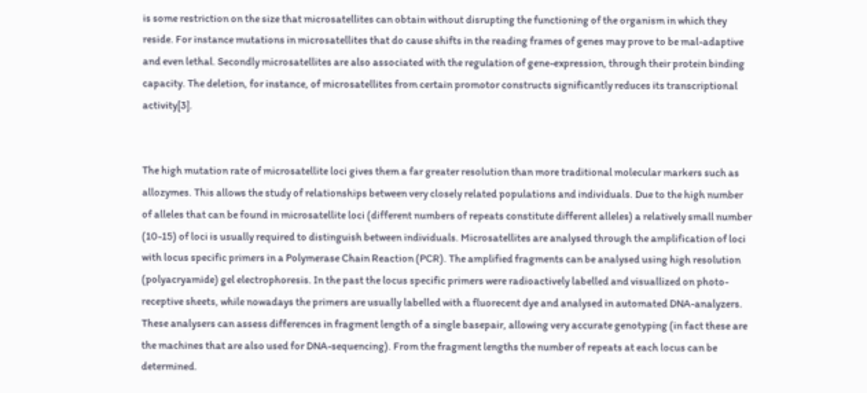is some restriction on the size that microsatellites can obtain without disrupting the functioning of the organism in which they reside. For instance mutations in microsatellites that do cause shifts in the reading frames of genes may prove to be mal-adaptive and even lethal. Secondly microsatellites are also associated with the regulation of gene-expression, through their protein binding capacity. The deletion, for instance, of microsatellites from certain promotor constructs significantly reduces its transcriptional activity[3].


The high mutation rate of microsatellite loci gives them a far greater resolution than more traditional molecular markers such as allozymes. This allows the study of relationships between very closely related populations and individuals. Due to the high number of alleles that can be found in microsatellite loci (different numbers of repeats constitute different alleles) a relatively small number (10-15) of loci is usually required to distinguish between individuals. Microsatellites are analysed through the amplification of loci with locus specific primers in a Polymerase Chain Reaction (PCR). The amplified fragments can be analysed using high resolution (polyacryamide) gel electrophoresis. In the past the locus specific primers were radioactively labelled and visuallized on photo-receptive sheets, while nowadays the primers are usually labelled with a fluorecent dye and analysed in automated DNA-analyzers. These analysers can assess differences in fragment length of a single basepair, allowing very accurate genotyping (in fact these are the machines that are also used for DNA-sequencing). From the fragment lengths the number of repeats at each locus can be determined.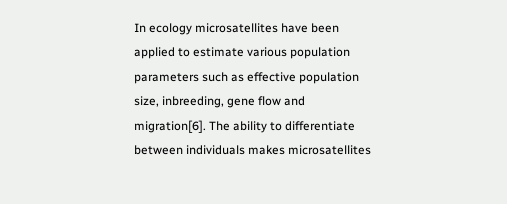In ecology microsatellites have been applied to estimate various population parameters such as effective population size, inbreeding, gene flow and migration[6]. The ability to differentiate between individuals makes microsatellites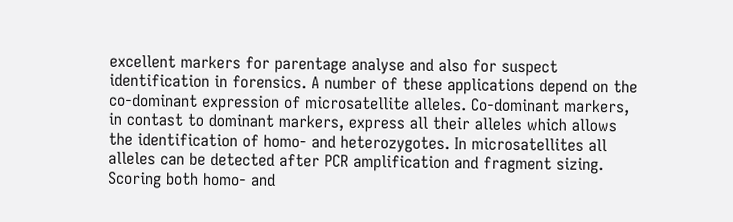excellent markers for parentage analyse and also for suspect identification in forensics. A number of these applications depend on the co-dominant expression of microsatellite alleles. Co-dominant markers, in contast to dominant markers, express all their alleles which allows the identification of homo- and heterozygotes. In microsatellites all alleles can be detected after PCR amplification and fragment sizing. Scoring both homo- and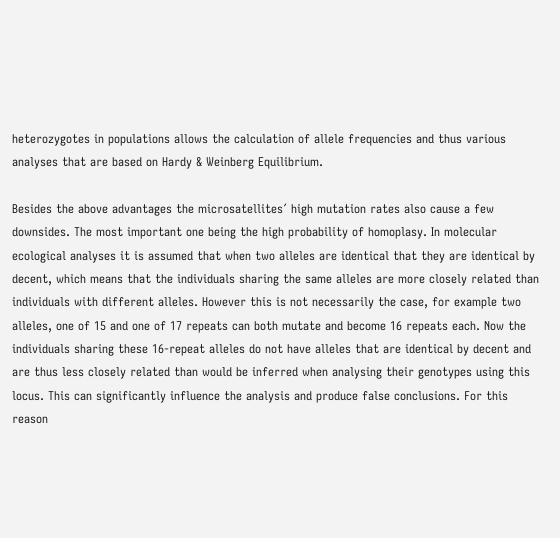heterozygotes in populations allows the calculation of allele frequencies and thus various analyses that are based on Hardy & Weinberg Equilibrium.

Besides the above advantages the microsatellites´ high mutation rates also cause a few downsides. The most important one being the high probability of homoplasy. In molecular ecological analyses it is assumed that when two alleles are identical that they are identical by decent, which means that the individuals sharing the same alleles are more closely related than individuals with different alleles. However this is not necessarily the case, for example two alleles, one of 15 and one of 17 repeats can both mutate and become 16 repeats each. Now the individuals sharing these 16-repeat alleles do not have alleles that are identical by decent and are thus less closely related than would be inferred when analysing their genotypes using this locus. This can significantly influence the analysis and produce false conclusions. For this reason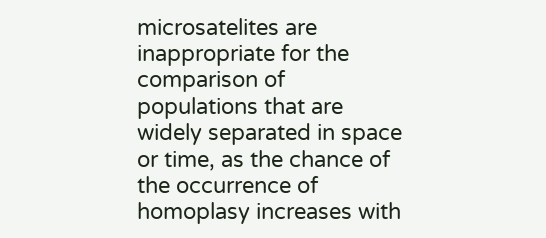microsatelites are inappropriate for the comparison of populations that are widely separated in space or time, as the chance of the occurrence of homoplasy increases with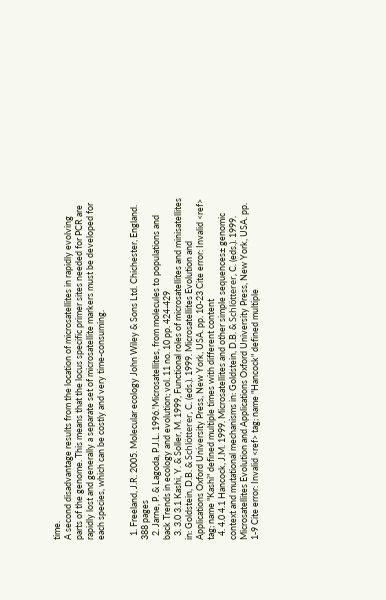time.
A second disadvantage results from the location of microsatellites in rapidly evolving parts of the genome. This means that the locus specific primer sites needed for PCR are rapidly lost and generally a separate set of microsatellite markers must be developed for each species, which can be costly and very time-consuming.


  1. Freeland, J.R. 2005. Molecular ecology John Wiley & Sons Ltd. Chichester, England. 388 pages
  2. Jarne, P. & Lagoda, P.J.L. 1996.'Microsatellites, from molecules to populations and back Trends in ecology and evolution; vol. 11 no. 10 pp. 424-429
  3. 3.0 3.1 Kashi, Y. & Soller, M. 1999, Functional roles of microsatellites and minisatellites in: Goldstein, D.B. & Schlötterer, C. (eds.). 1999. Microsatellites Evolution and Applications Oxford University Press, New York, USA. pp. 10-23 Cite error: Invalid <ref> tag; name "Kashi" defined multiple times with different content
  4. 4.0 4.1 Hancock, J.M. 1999. Microsatellites and other simple sequences± genomic context and mutational mechanisms in: Goldstein, D.B. & Schlötterer, C. (eds.). 1999. Microsatellites Evolution and Applications Oxford University Press, New York, USA. pp. 1-9 Cite error: Invalid <ref> tag; name "Hancock" defined multiple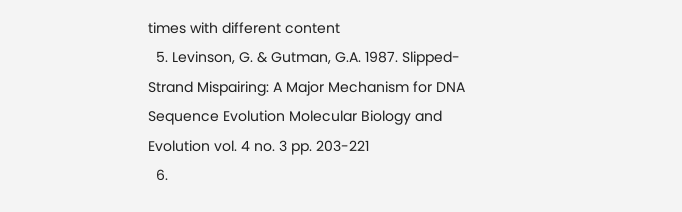times with different content
  5. Levinson, G. & Gutman, G.A. 1987. Slipped-Strand Mispairing: A Major Mechanism for DNA Sequence Evolution Molecular Biology and Evolution vol. 4 no. 3 pp. 203-221
  6.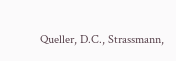Queller, D.C., Strassmann,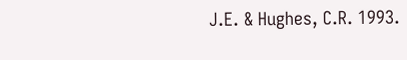J.E. & Hughes, C.R. 1993.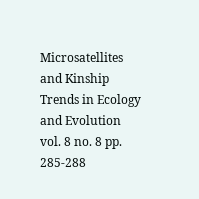Microsatellites and Kinship Trends in Ecology and Evolution vol. 8 no. 8 pp. 285-288